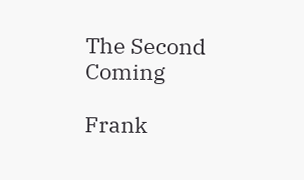The Second Coming

Frank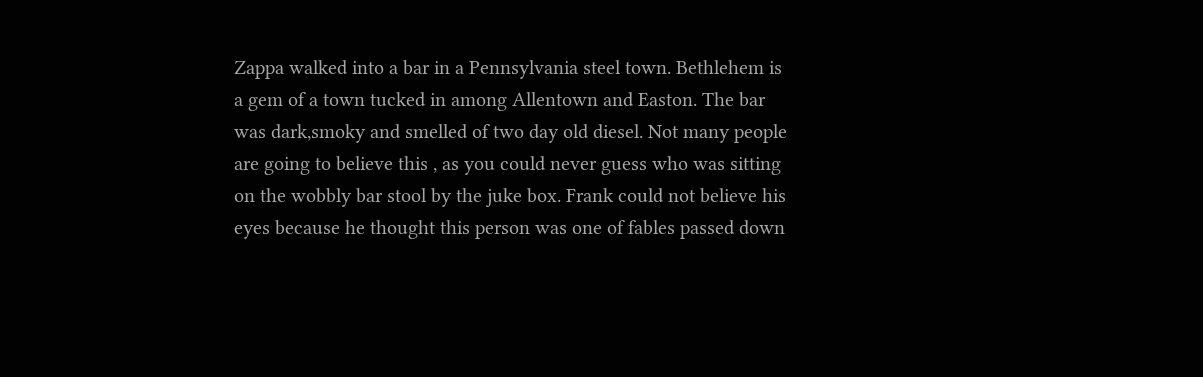Zappa walked into a bar in a Pennsylvania steel town. Bethlehem is a gem of a town tucked in among Allentown and Easton. The bar was dark,smoky and smelled of two day old diesel. Not many people are going to believe this , as you could never guess who was sitting on the wobbly bar stool by the juke box. Frank could not believe his eyes because he thought this person was one of fables passed down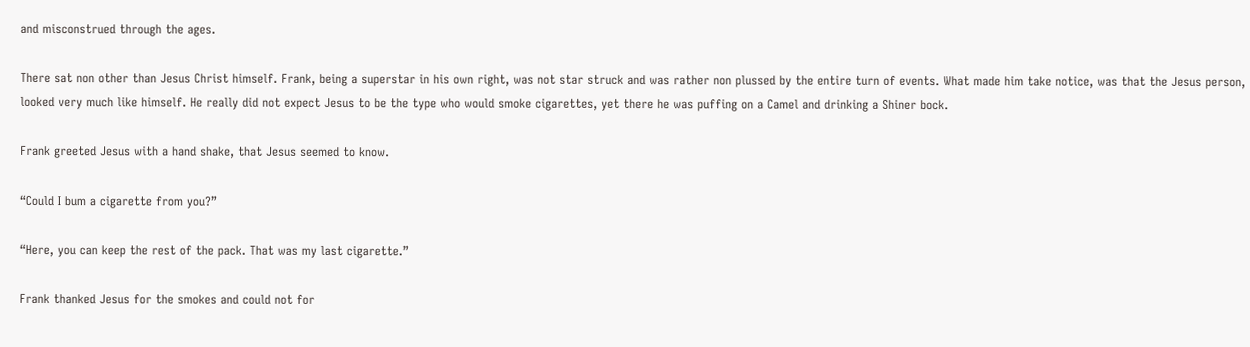and misconstrued through the ages.

There sat non other than Jesus Christ himself. Frank, being a superstar in his own right, was not star struck and was rather non plussed by the entire turn of events. What made him take notice, was that the Jesus person, looked very much like himself. He really did not expect Jesus to be the type who would smoke cigarettes, yet there he was puffing on a Camel and drinking a Shiner bock.

Frank greeted Jesus with a hand shake, that Jesus seemed to know.

“Could I bum a cigarette from you?”

“Here, you can keep the rest of the pack. That was my last cigarette.”

Frank thanked Jesus for the smokes and could not for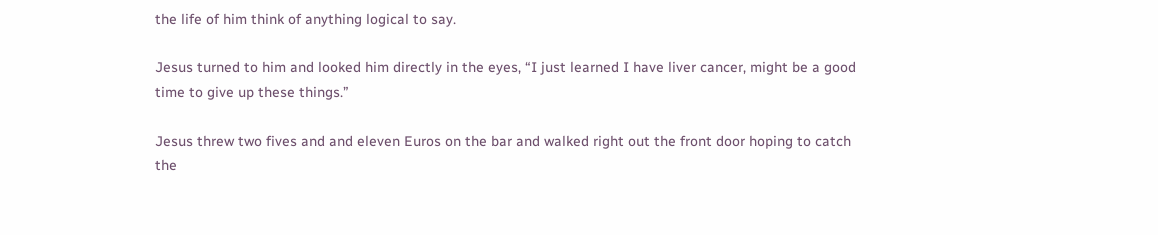the life of him think of anything logical to say.

Jesus turned to him and looked him directly in the eyes, “I just learned I have liver cancer, might be a good time to give up these things.”

Jesus threw two fives and and eleven Euros on the bar and walked right out the front door hoping to catch the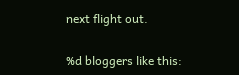next flight out.

%d bloggers like this: